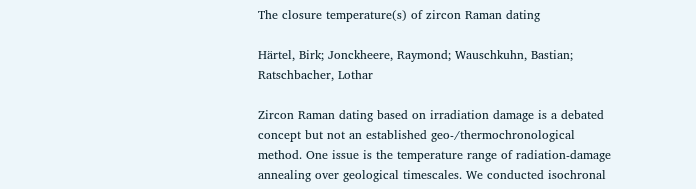The closure temperature(s) of zircon Raman dating

Härtel, Birk; Jonckheere, Raymond; Wauschkuhn, Bastian; Ratschbacher, Lothar

Zircon Raman dating based on irradiation damage is a debated concept but not an established geo-/thermochronological method. One issue is the temperature range of radiation-damage annealing over geological timescales. We conducted isochronal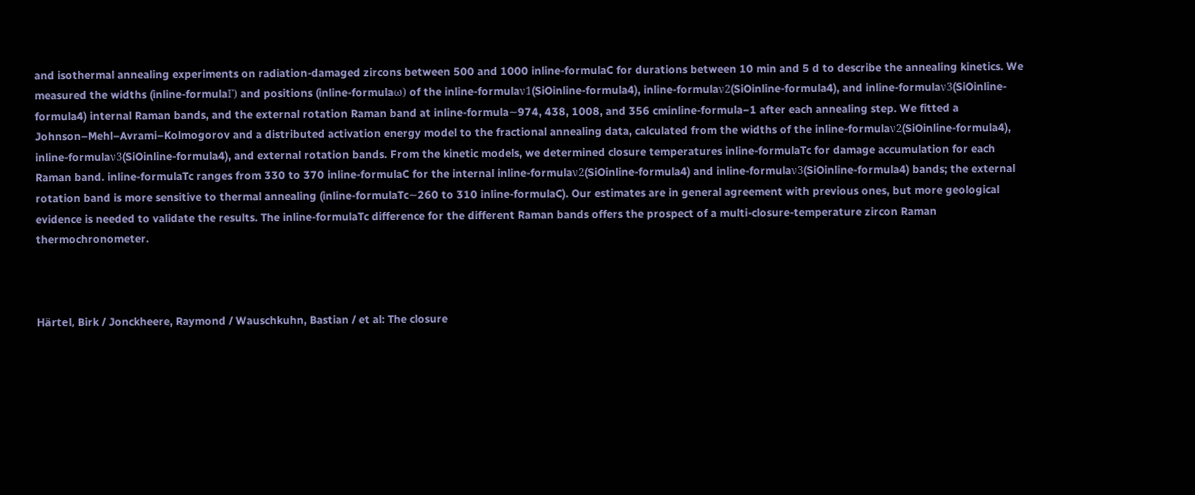and isothermal annealing experiments on radiation-damaged zircons between 500 and 1000 inline-formulaC for durations between 10 min and 5 d to describe the annealing kinetics. We measured the widths (inline-formulaΓ) and positions (inline-formulaω) of the inline-formulaν1(SiOinline-formula4), inline-formulaν2(SiOinline-formula4), and inline-formulaν3(SiOinline-formula4) internal Raman bands, and the external rotation Raman band at inline-formula∼974, 438, 1008, and 356 cminline-formula−1 after each annealing step. We fitted a Johnson–Mehl–Avrami–Kolmogorov and a distributed activation energy model to the fractional annealing data, calculated from the widths of the inline-formulaν2(SiOinline-formula4), inline-formulaν3(SiOinline-formula4), and external rotation bands. From the kinetic models, we determined closure temperatures inline-formulaTc for damage accumulation for each Raman band. inline-formulaTc ranges from 330 to 370 inline-formulaC for the internal inline-formulaν2(SiOinline-formula4) and inline-formulaν3(SiOinline-formula4) bands; the external rotation band is more sensitive to thermal annealing (inline-formulaTc∼260 to 310 inline-formulaC). Our estimates are in general agreement with previous ones, but more geological evidence is needed to validate the results. The inline-formulaTc difference for the different Raman bands offers the prospect of a multi-closure-temperature zircon Raman thermochronometer.



Härtel, Birk / Jonckheere, Raymond / Wauschkuhn, Bastian / et al: The closure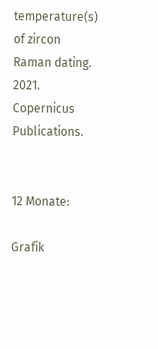temperature(s) of zircon Raman dating. 2021. Copernicus Publications.


12 Monate:

Grafik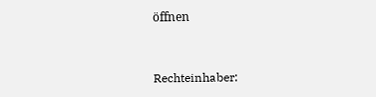öffnen


Rechteinhaber: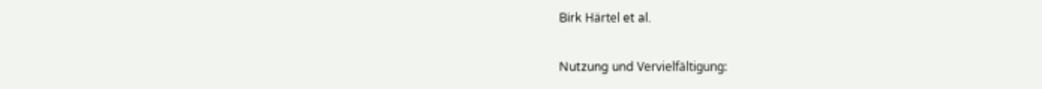Birk Härtel et al.

Nutzung und Vervielfältigung: